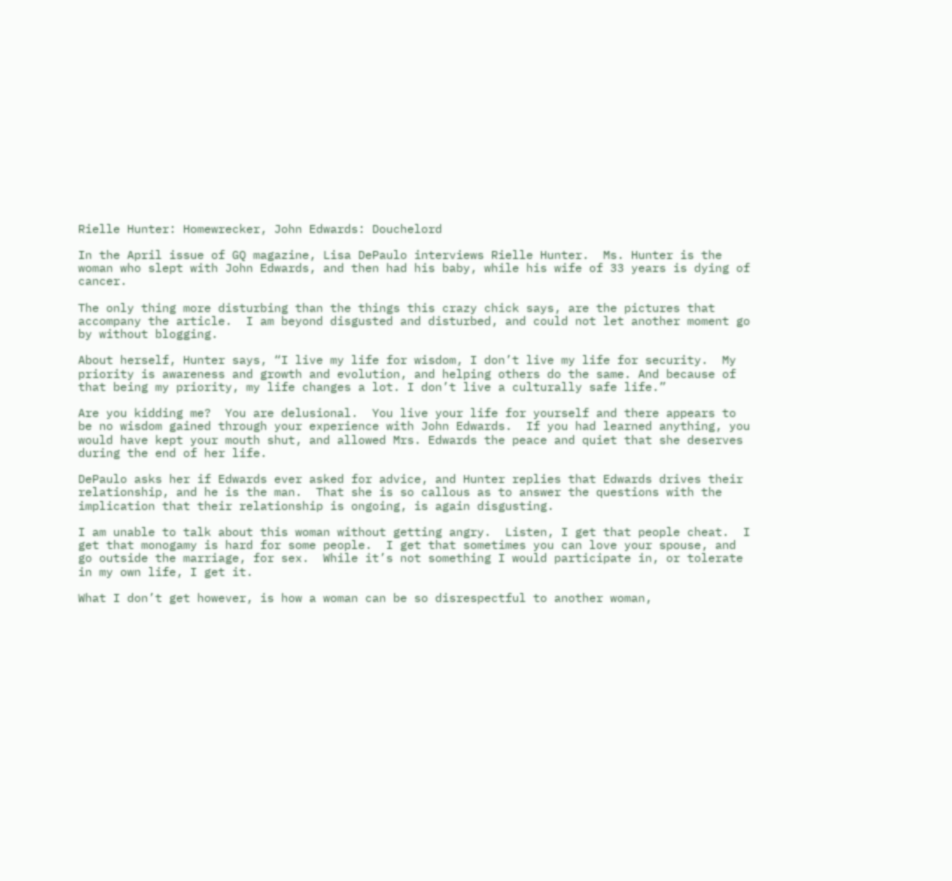Rielle Hunter: Homewrecker, John Edwards: Douchelord

In the April issue of GQ magazine, Lisa DePaulo interviews Rielle Hunter.  Ms. Hunter is the woman who slept with John Edwards, and then had his baby, while his wife of 33 years is dying of cancer.

The only thing more disturbing than the things this crazy chick says, are the pictures that accompany the article.  I am beyond disgusted and disturbed, and could not let another moment go by without blogging.

About herself, Hunter says, “I live my life for wisdom, I don’t live my life for security.  My priority is awareness and growth and evolution, and helping others do the same. And because of that being my priority, my life changes a lot. I don’t live a culturally safe life.”

Are you kidding me?  You are delusional.  You live your life for yourself and there appears to be no wisdom gained through your experience with John Edwards.  If you had learned anything, you would have kept your mouth shut, and allowed Mrs. Edwards the peace and quiet that she deserves during the end of her life.

DePaulo asks her if Edwards ever asked for advice, and Hunter replies that Edwards drives their relationship, and he is the man.  That she is so callous as to answer the questions with the implication that their relationship is ongoing, is again disgusting.

I am unable to talk about this woman without getting angry.  Listen, I get that people cheat.  I get that monogamy is hard for some people.  I get that sometimes you can love your spouse, and go outside the marriage, for sex.  While it’s not something I would participate in, or tolerate in my own life, I get it.

What I don’t get however, is how a woman can be so disrespectful to another woman,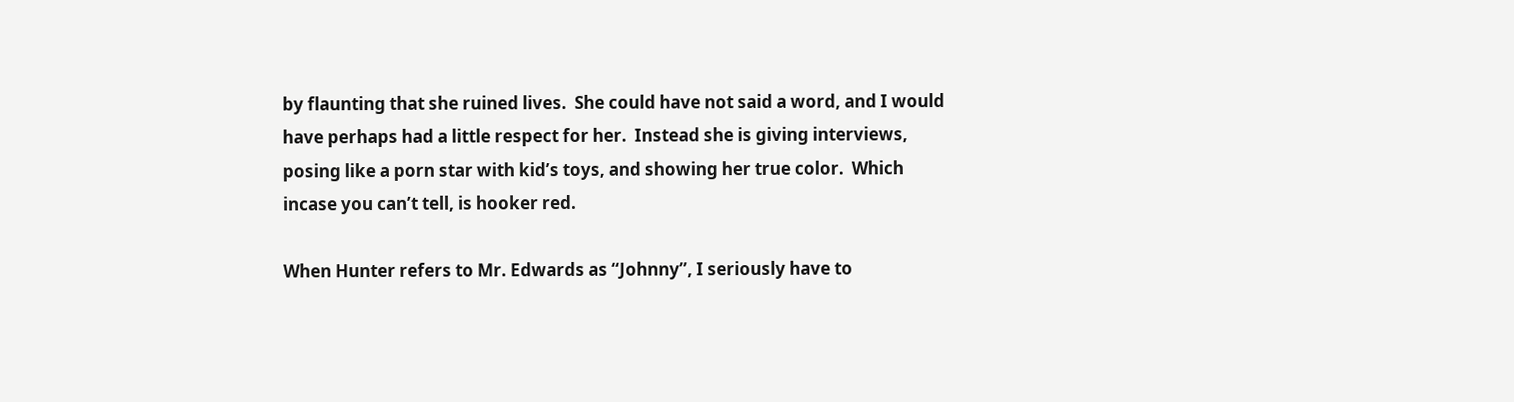by flaunting that she ruined lives.  She could have not said a word, and I would have perhaps had a little respect for her.  Instead she is giving interviews, posing like a porn star with kid’s toys, and showing her true color.  Which incase you can’t tell, is hooker red.

When Hunter refers to Mr. Edwards as “Johnny”, I seriously have to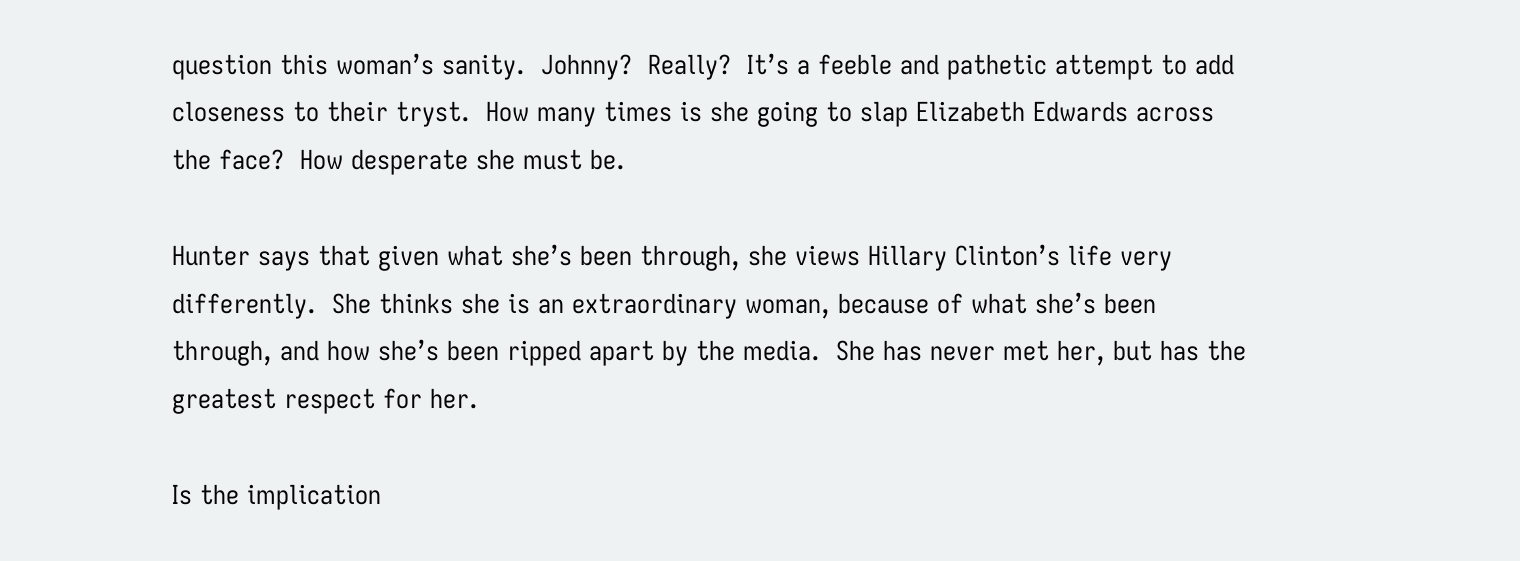question this woman’s sanity.  Johnny?  Really?  It’s a feeble and pathetic attempt to add closeness to their tryst.  How many times is she going to slap Elizabeth Edwards across the face?  How desperate she must be.

Hunter says that given what she’s been through, she views Hillary Clinton’s life very differently.  She thinks she is an extraordinary woman, because of what she’s been through, and how she’s been ripped apart by the media.  She has never met her, but has the greatest respect for her.

Is the implication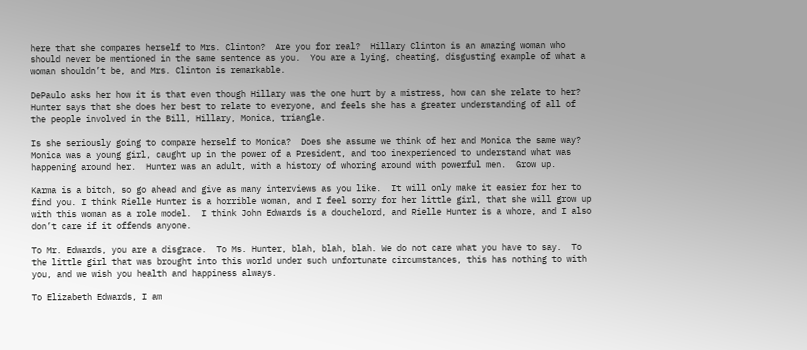here that she compares herself to Mrs. Clinton?  Are you for real?  Hillary Clinton is an amazing woman who should never be mentioned in the same sentence as you.  You are a lying, cheating, disgusting example of what a woman shouldn’t be, and Mrs. Clinton is remarkable.

DePaulo asks her how it is that even though Hillary was the one hurt by a mistress, how can she relate to her?
Hunter says that she does her best to relate to everyone, and feels she has a greater understanding of all of the people involved in the Bill, Hillary, Monica, triangle.

Is she seriously going to compare herself to Monica?  Does she assume we think of her and Monica the same way?  Monica was a young girl, caught up in the power of a President, and too inexperienced to understand what was happening around her.  Hunter was an adult, with a history of whoring around with powerful men.  Grow up.

Karma is a bitch, so go ahead and give as many interviews as you like.  It will only make it easier for her to find you. I think Rielle Hunter is a horrible woman, and I feel sorry for her little girl, that she will grow up with this woman as a role model.  I think John Edwards is a douchelord, and Rielle Hunter is a whore, and I also don’t care if it offends anyone.

To Mr. Edwards, you are a disgrace.  To Ms. Hunter, blah, blah, blah. We do not care what you have to say.  To the little girl that was brought into this world under such unfortunate circumstances, this has nothing to with you, and we wish you health and happiness always.

To Elizabeth Edwards, I am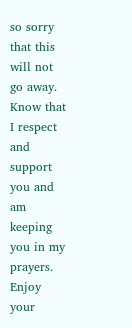so sorry that this will not go away.  Know that I respect and support you and am keeping you in my prayers.  Enjoy your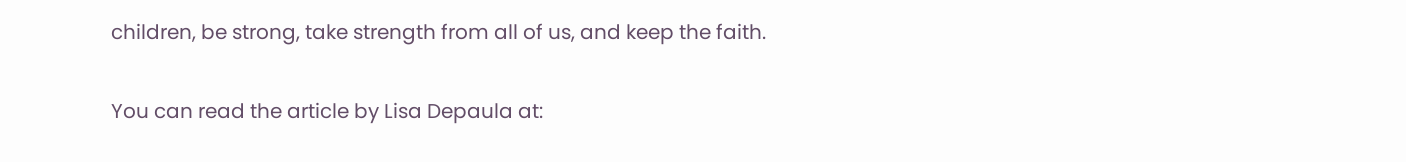children, be strong, take strength from all of us, and keep the faith.

You can read the article by Lisa Depaula at: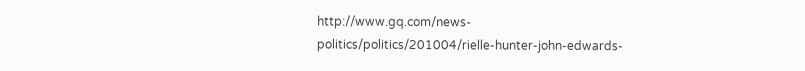http://www.gq.com/news-politics/politics/201004/rielle-hunter-john-edwards-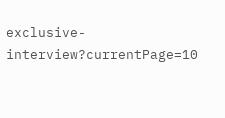exclusive-interview?currentPage=10